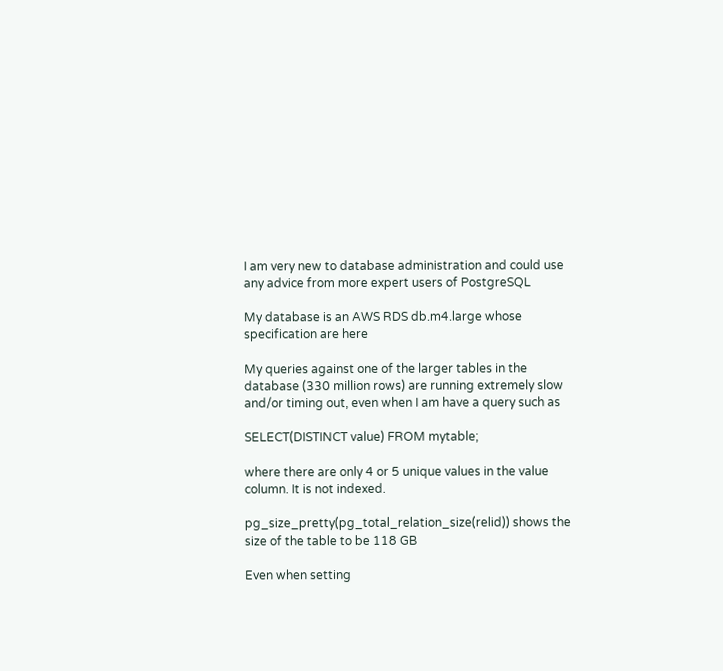I am very new to database administration and could use any advice from more expert users of PostgreSQL

My database is an AWS RDS db.m4.large whose specification are here

My queries against one of the larger tables in the database (330 million rows) are running extremely slow and/or timing out, even when I am have a query such as

SELECT(DISTINCT value) FROM mytable;

where there are only 4 or 5 unique values in the value column. It is not indexed.

pg_size_pretty(pg_total_relation_size(relid)) shows the size of the table to be 118 GB

Even when setting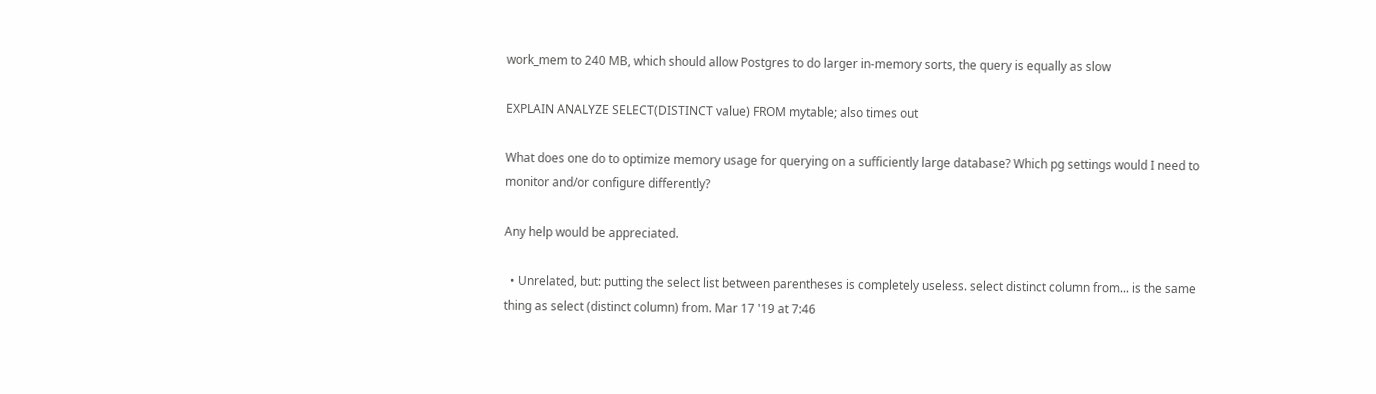work_mem to 240 MB, which should allow Postgres to do larger in-memory sorts, the query is equally as slow

EXPLAIN ANALYZE SELECT(DISTINCT value) FROM mytable; also times out

What does one do to optimize memory usage for querying on a sufficiently large database? Which pg settings would I need to monitor and/or configure differently?

Any help would be appreciated.

  • Unrelated, but: putting the select list between parentheses is completely useless. select distinct column from... is the same thing as select (distinct column) from. Mar 17 '19 at 7:46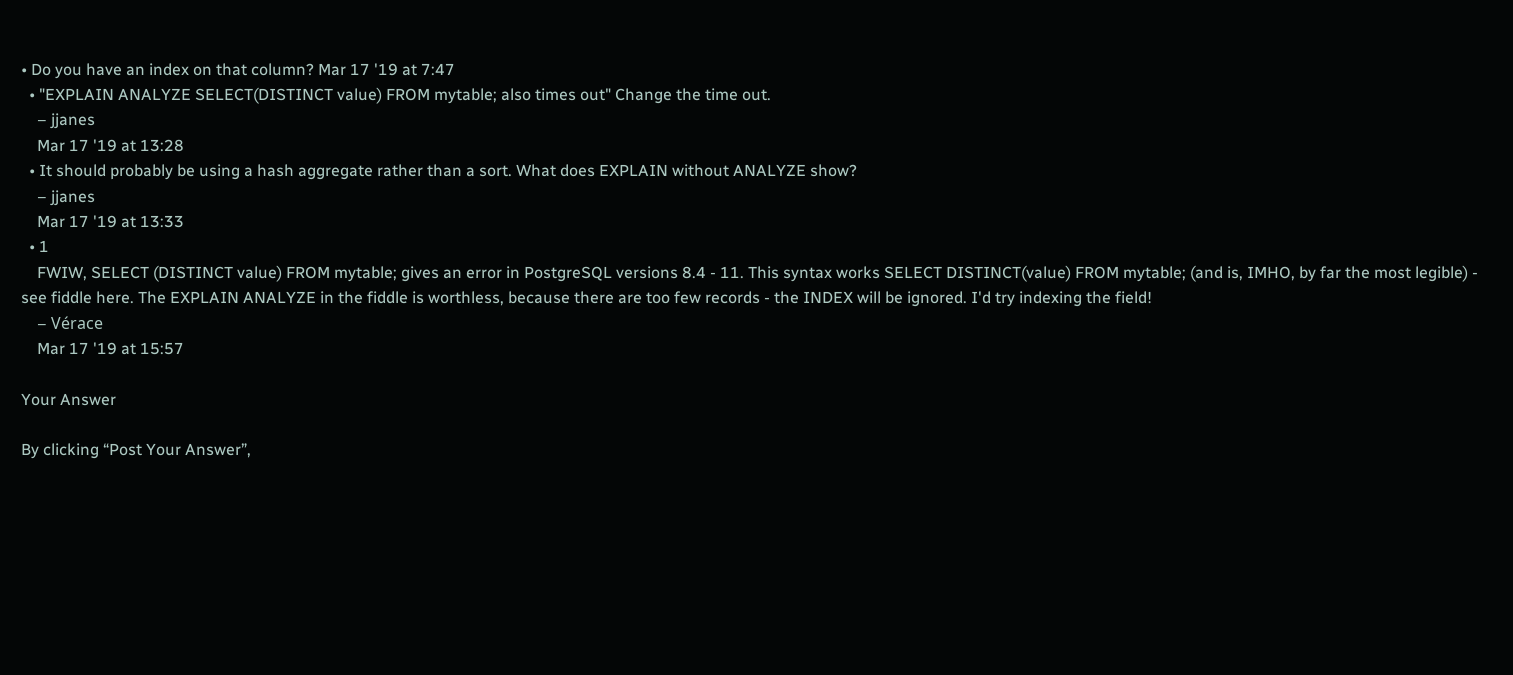• Do you have an index on that column? Mar 17 '19 at 7:47
  • "EXPLAIN ANALYZE SELECT(DISTINCT value) FROM mytable; also times out" Change the time out.
    – jjanes
    Mar 17 '19 at 13:28
  • It should probably be using a hash aggregate rather than a sort. What does EXPLAIN without ANALYZE show?
    – jjanes
    Mar 17 '19 at 13:33
  • 1
    FWIW, SELECT (DISTINCT value) FROM mytable; gives an error in PostgreSQL versions 8.4 - 11. This syntax works SELECT DISTINCT(value) FROM mytable; (and is, IMHO, by far the most legible) - see fiddle here. The EXPLAIN ANALYZE in the fiddle is worthless, because there are too few records - the INDEX will be ignored. I'd try indexing the field!
    – Vérace
    Mar 17 '19 at 15:57

Your Answer

By clicking “Post Your Answer”,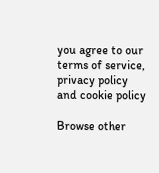you agree to our terms of service, privacy policy and cookie policy

Browse other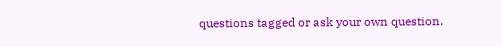questions tagged or ask your own question.